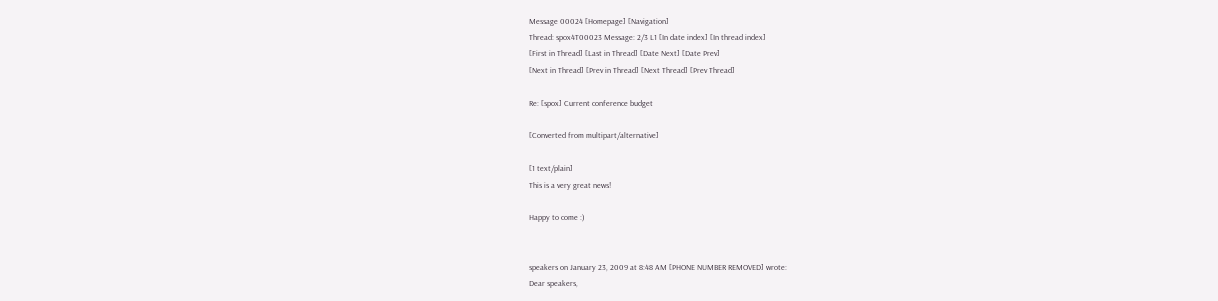Message 00024 [Homepage] [Navigation]
Thread: spox4T00023 Message: 2/3 L1 [In date index] [In thread index]
[First in Thread] [Last in Thread] [Date Next] [Date Prev]
[Next in Thread] [Prev in Thread] [Next Thread] [Prev Thread]

Re: [spox] Current conference budget

[Converted from multipart/alternative]

[1 text/plain]
This is a very great news!

Happy to come :)


speakers on January 23, 2009 at 8:48 AM [PHONE NUMBER REMOVED] wrote:
Dear speakers,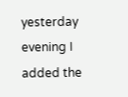yesterday evening I added the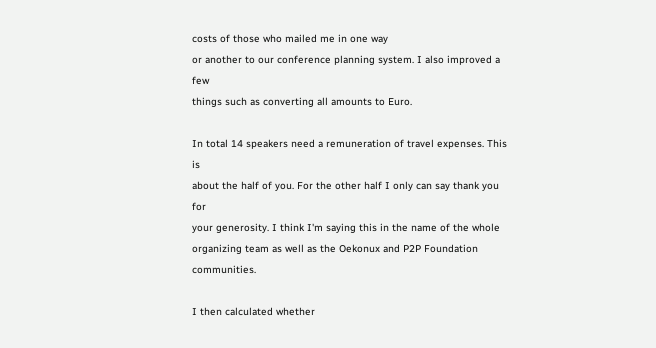costs of those who mailed me in one way
or another to our conference planning system. I also improved a few
things such as converting all amounts to Euro.

In total 14 speakers need a remuneration of travel expenses. This is
about the half of you. For the other half I only can say thank you for
your generosity. I think I'm saying this in the name of the whole
organizing team as well as the Oekonux and P2P Foundation communities.

I then calculated whether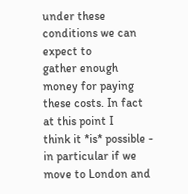under these conditions we can expect to
gather enough money for paying these costs. In fact at this point I
think it *is* possible - in particular if we move to London and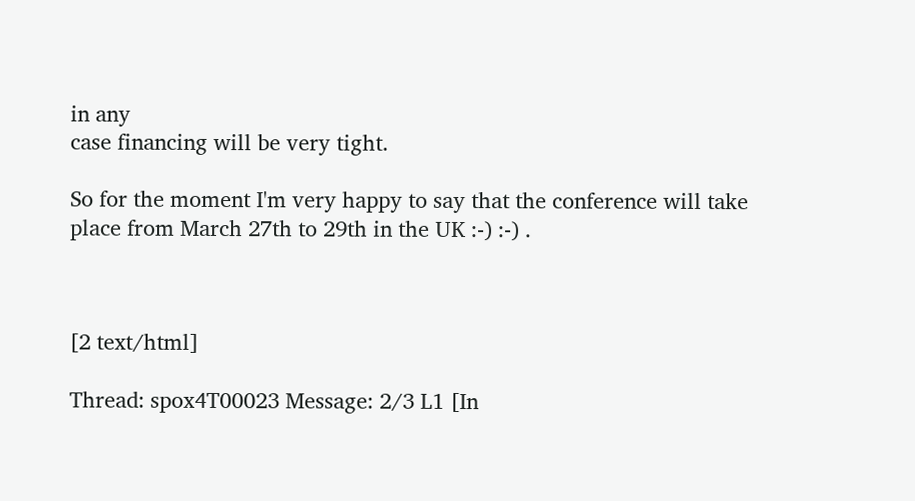in any
case financing will be very tight.

So for the moment I'm very happy to say that the conference will take
place from March 27th to 29th in the UK :-) :-) .



[2 text/html]

Thread: spox4T00023 Message: 2/3 L1 [In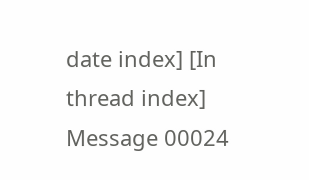date index] [In thread index]
Message 00024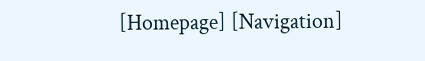[Homepage] [Navigation]